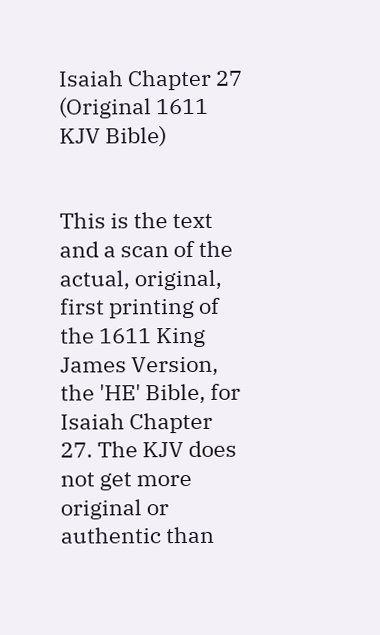Isaiah Chapter 27
(Original 1611 KJV Bible)


This is the text and a scan of the actual, original, first printing of the 1611 King James Version, the 'HE' Bible, for Isaiah Chapter 27. The KJV does not get more original or authentic than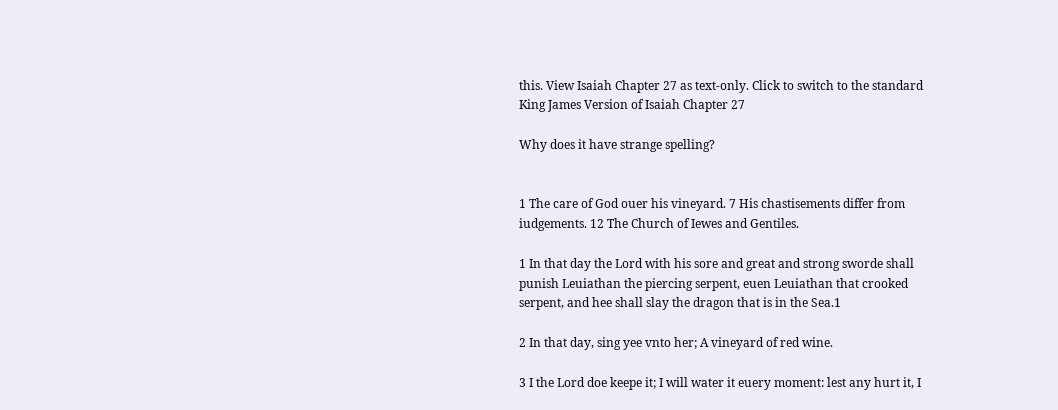this. View Isaiah Chapter 27 as text-only. Click to switch to the standard King James Version of Isaiah Chapter 27

Why does it have strange spelling?


1 The care of God ouer his vineyard. 7 His chastisements differ from iudgements. 12 The Church of Iewes and Gentiles.

1 In that day the Lord with his sore and great and strong sworde shall punish Leuiathan the piercing serpent, euen Leuiathan that crooked serpent, and hee shall slay the dragon that is in the Sea.1

2 In that day, sing yee vnto her; A vineyard of red wine.

3 I the Lord doe keepe it; I will water it euery moment: lest any hurt it, I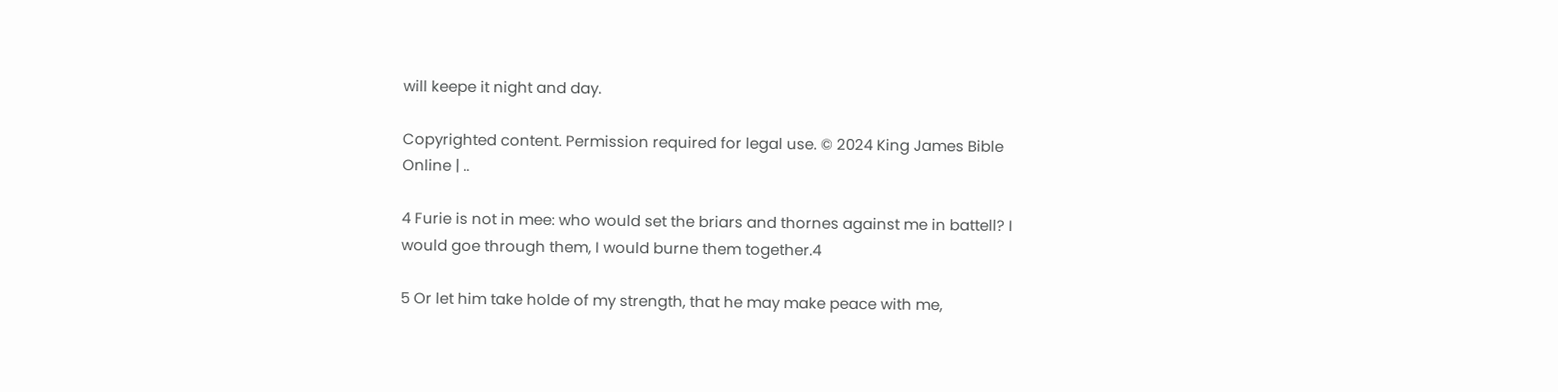will keepe it night and day.

Copyrighted content. Permission required for legal use. © 2024 King James Bible Online | ..

4 Furie is not in mee: who would set the briars and thornes against me in battell? I would goe through them, I would burne them together.4

5 Or let him take holde of my strength, that he may make peace with me,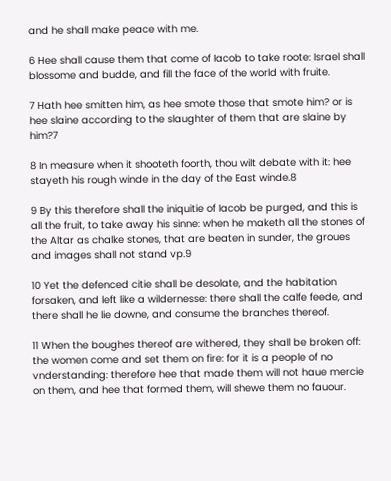and he shall make peace with me.

6 Hee shall cause them that come of Iacob to take roote: Israel shall blossome and budde, and fill the face of the world with fruite.

7 Hath hee smitten him, as hee smote those that smote him? or is hee slaine according to the slaughter of them that are slaine by him?7

8 In measure when it shooteth foorth, thou wilt debate with it: hee stayeth his rough winde in the day of the East winde.8

9 By this therefore shall the iniquitie of Iacob be purged, and this is all the fruit, to take away his sinne: when he maketh all the stones of the Altar as chalke stones, that are beaten in sunder, the groues and images shall not stand vp.9

10 Yet the defenced citie shall be desolate, and the habitation forsaken, and left like a wildernesse: there shall the calfe feede, and there shall he lie downe, and consume the branches thereof.

11 When the boughes thereof are withered, they shall be broken off: the women come and set them on fire: for it is a people of no vnderstanding: therefore hee that made them will not haue mercie on them, and hee that formed them, will shewe them no fauour.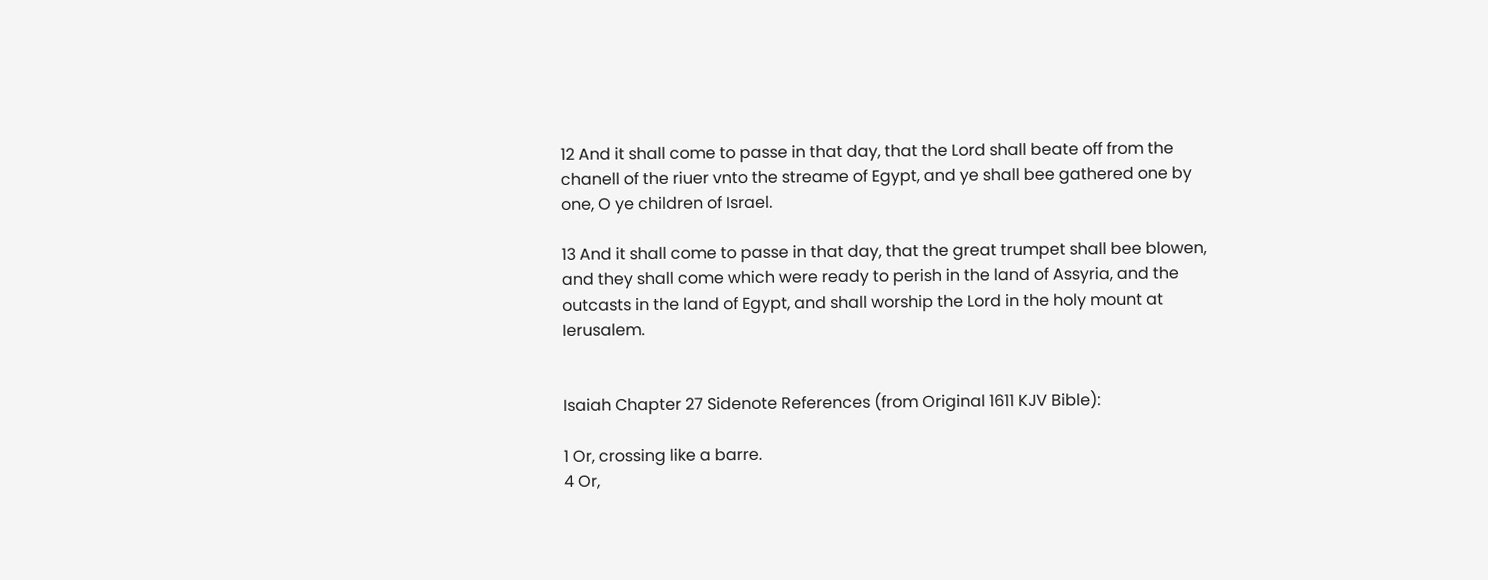12 And it shall come to passe in that day, that the Lord shall beate off from the chanell of the riuer vnto the streame of Egypt, and ye shall bee gathered one by one, O ye children of Israel.

13 And it shall come to passe in that day, that the great trumpet shall bee blowen, and they shall come which were ready to perish in the land of Assyria, and the outcasts in the land of Egypt, and shall worship the Lord in the holy mount at Ierusalem.


Isaiah Chapter 27 Sidenote References (from Original 1611 KJV Bible):

1 Or, crossing like a barre.
4 Or,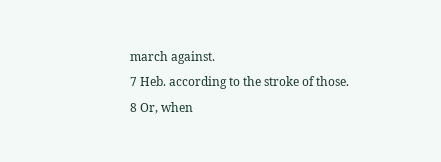march against.
7 Heb. according to the stroke of those.
8 Or, when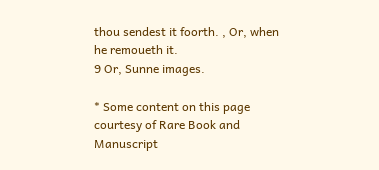thou sendest it foorth. , Or, when he remoueth it.
9 Or, Sunne images.

* Some content on this page courtesy of Rare Book and Manuscript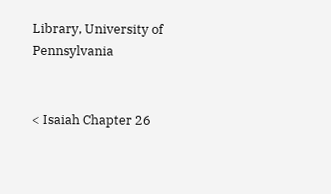Library, University of Pennsylvania


< Isaiah Chapter 26